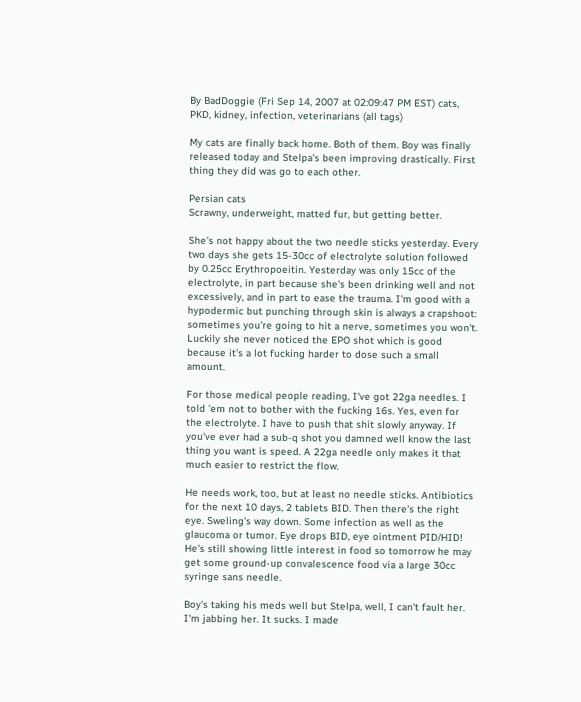By BadDoggie (Fri Sep 14, 2007 at 02:09:47 PM EST) cats, PKD, kidney, infection, veterinarians (all tags)

My cats are finally back home. Both of them. Boy was finally released today and Stelpa's been improving drastically. First thing they did was go to each other.

Persian cats
Scrawny, underweight, matted fur, but getting better.

She's not happy about the two needle sticks yesterday. Every two days she gets 15-30cc of electrolyte solution followed by 0.25cc Erythropoeitin. Yesterday was only 15cc of the electrolyte, in part because she's been drinking well and not excessively, and in part to ease the trauma. I'm good with a hypodermic but punching through skin is always a crapshoot: sometimes you're going to hit a nerve, sometimes you won't. Luckily she never noticed the EPO shot which is good because it's a lot fucking harder to dose such a small amount.

For those medical people reading, I've got 22ga needles. I told 'em not to bother with the fucking 16s. Yes, even for the electrolyte. I have to push that shit slowly anyway. If you've ever had a sub-q shot you damned well know the last thing you want is speed. A 22ga needle only makes it that much easier to restrict the flow.

He needs work, too, but at least no needle sticks. Antibiotics for the next 10 days, 2 tablets BID. Then there's the right eye. Sweling's way down. Some infection as well as the glaucoma or tumor. Eye drops BID, eye ointment PID/HID! He's still showing little interest in food so tomorrow he may get some ground-up convalescence food via a large 30cc syringe sans needle.

Boy's taking his meds well but Stelpa, well, I can't fault her. I'm jabbing her. It sucks. I made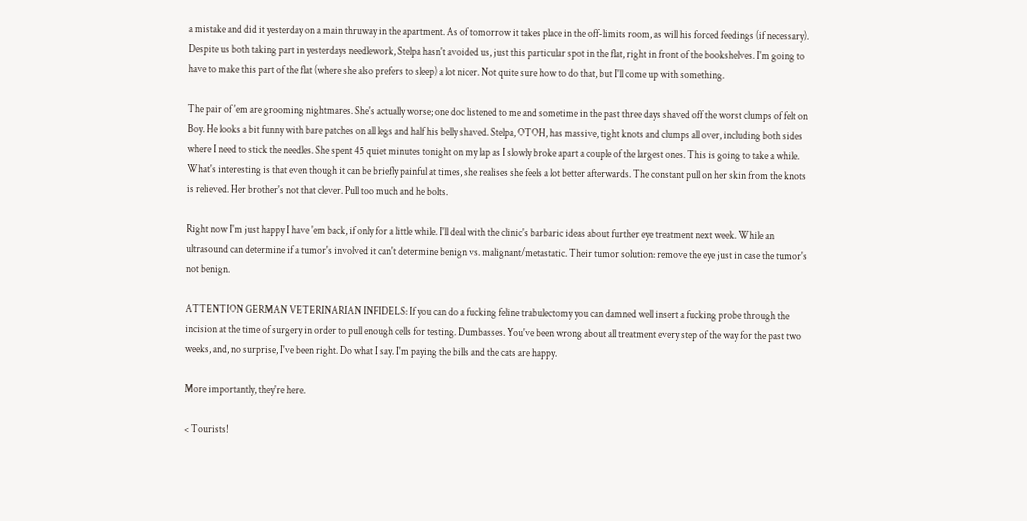a mistake and did it yesterday on a main thruway in the apartment. As of tomorrow it takes place in the off-limits room, as will his forced feedings (if necessary). Despite us both taking part in yesterdays needlework, Stelpa hasn't avoided us, just this particular spot in the flat, right in front of the bookshelves. I'm going to have to make this part of the flat (where she also prefers to sleep) a lot nicer. Not quite sure how to do that, but I'll come up with something.

The pair of 'em are grooming nightmares. She's actually worse; one doc listened to me and sometime in the past three days shaved off the worst clumps of felt on Boy. He looks a bit funny with bare patches on all legs and half his belly shaved. Stelpa, OTOH, has massive, tight knots and clumps all over, including both sides where I need to stick the needles. She spent 45 quiet minutes tonight on my lap as I slowly broke apart a couple of the largest ones. This is going to take a while. What's interesting is that even though it can be briefly painful at times, she realises she feels a lot better afterwards. The constant pull on her skin from the knots is relieved. Her brother's not that clever. Pull too much and he bolts.

Right now I'm just happy I have 'em back, if only for a little while. I'll deal with the clinic's barbaric ideas about further eye treatment next week. While an ultrasound can determine if a tumor's involved it can't determine benign vs. malignant/metastatic. Their tumor solution: remove the eye just in case the tumor's not benign.

ATTENTION GERMAN VETERINARIAN INFIDELS: If you can do a fucking feline trabulectomy you can damned well insert a fucking probe through the incision at the time of surgery in order to pull enough cells for testing. Dumbasses. You've been wrong about all treatment every step of the way for the past two weeks, and, no surprise, I've been right. Do what I say. I'm paying the bills and the cats are happy.

More importantly, they're here.

< Tourists!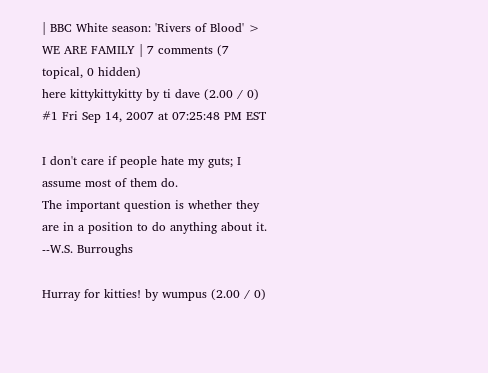| BBC White season: 'Rivers of Blood' >
WE ARE FAMILY | 7 comments (7 topical, 0 hidden)
here kittykittykitty by ti dave (2.00 / 0) #1 Fri Sep 14, 2007 at 07:25:48 PM EST

I don't care if people hate my guts; I assume most of them do.
The important question is whether they are in a position to do anything about it. --W.S. Burroughs

Hurray for kitties! by wumpus (2.00 / 0)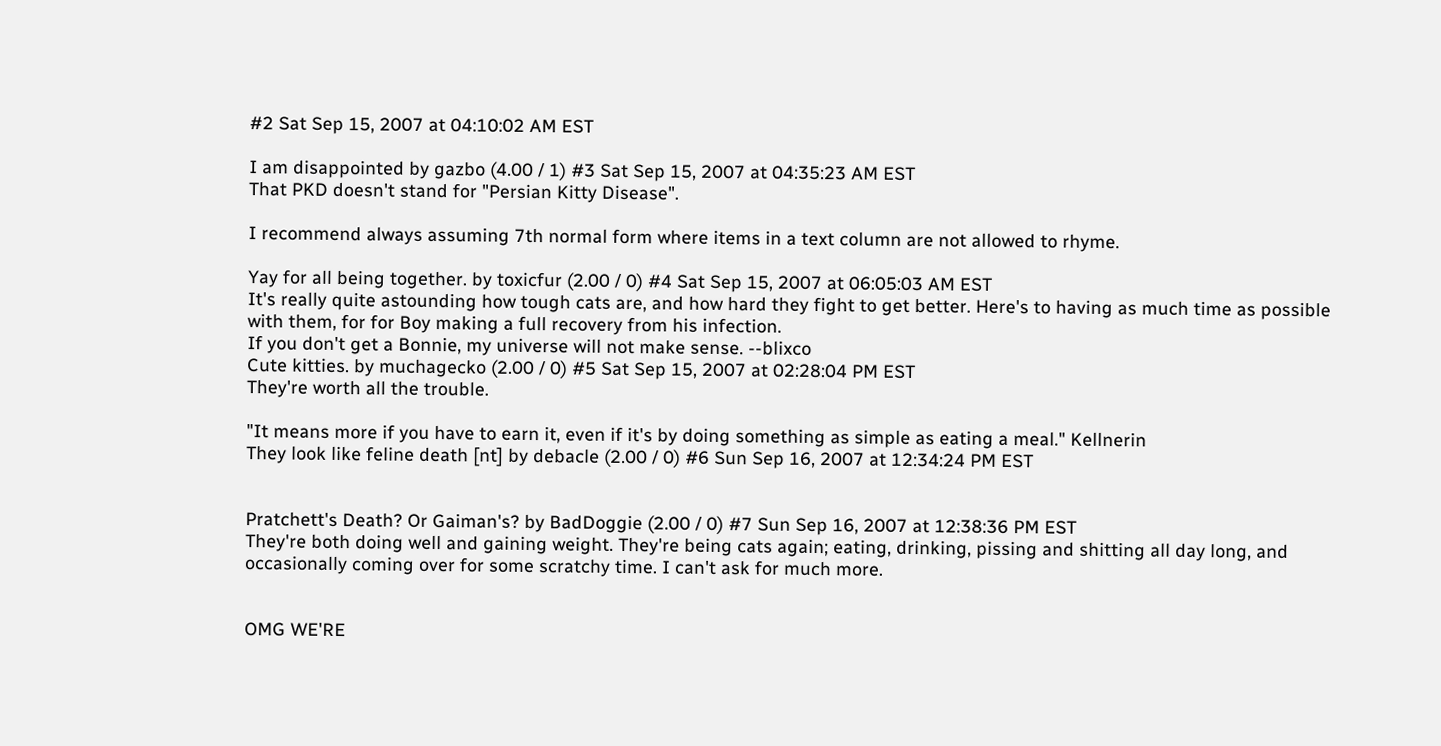#2 Sat Sep 15, 2007 at 04:10:02 AM EST

I am disappointed by gazbo (4.00 / 1) #3 Sat Sep 15, 2007 at 04:35:23 AM EST
That PKD doesn't stand for "Persian Kitty Disease".

I recommend always assuming 7th normal form where items in a text column are not allowed to rhyme.

Yay for all being together. by toxicfur (2.00 / 0) #4 Sat Sep 15, 2007 at 06:05:03 AM EST
It's really quite astounding how tough cats are, and how hard they fight to get better. Here's to having as much time as possible with them, for for Boy making a full recovery from his infection.
If you don't get a Bonnie, my universe will not make sense. --blixco
Cute kitties. by muchagecko (2.00 / 0) #5 Sat Sep 15, 2007 at 02:28:04 PM EST
They're worth all the trouble.

"It means more if you have to earn it, even if it's by doing something as simple as eating a meal." Kellnerin
They look like feline death [nt] by debacle (2.00 / 0) #6 Sun Sep 16, 2007 at 12:34:24 PM EST


Pratchett's Death? Or Gaiman's? by BadDoggie (2.00 / 0) #7 Sun Sep 16, 2007 at 12:38:36 PM EST
They're both doing well and gaining weight. They're being cats again; eating, drinking, pissing and shitting all day long, and occasionally coming over for some scratchy time. I can't ask for much more.


OMG WE'RE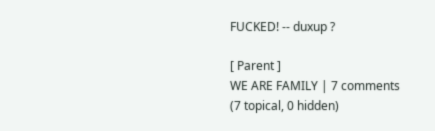FUCKED! -- duxup ?

[ Parent ]
WE ARE FAMILY | 7 comments (7 topical, 0 hidden)